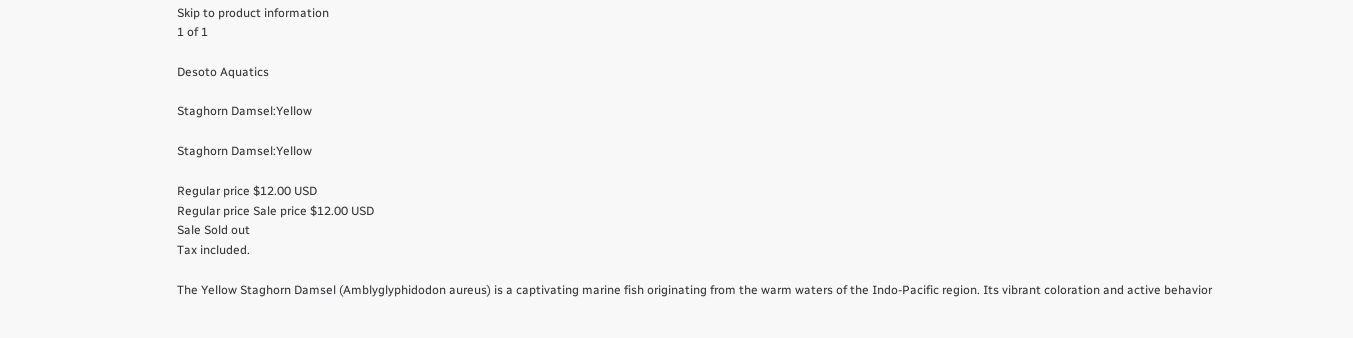Skip to product information
1 of 1

Desoto Aquatics

Staghorn Damsel:Yellow

Staghorn Damsel:Yellow

Regular price $12.00 USD
Regular price Sale price $12.00 USD
Sale Sold out
Tax included.

The Yellow Staghorn Damsel (Amblyglyphidodon aureus) is a captivating marine fish originating from the warm waters of the Indo-Pacific region. Its vibrant coloration and active behavior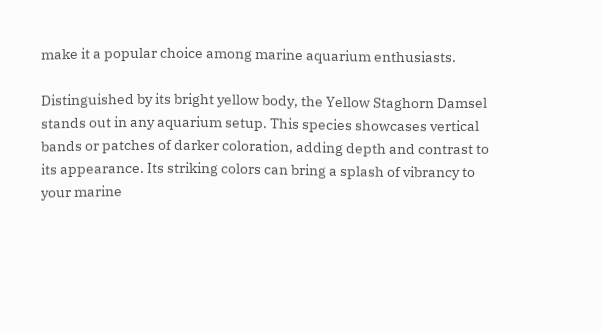make it a popular choice among marine aquarium enthusiasts.

Distinguished by its bright yellow body, the Yellow Staghorn Damsel stands out in any aquarium setup. This species showcases vertical bands or patches of darker coloration, adding depth and contrast to its appearance. Its striking colors can bring a splash of vibrancy to your marine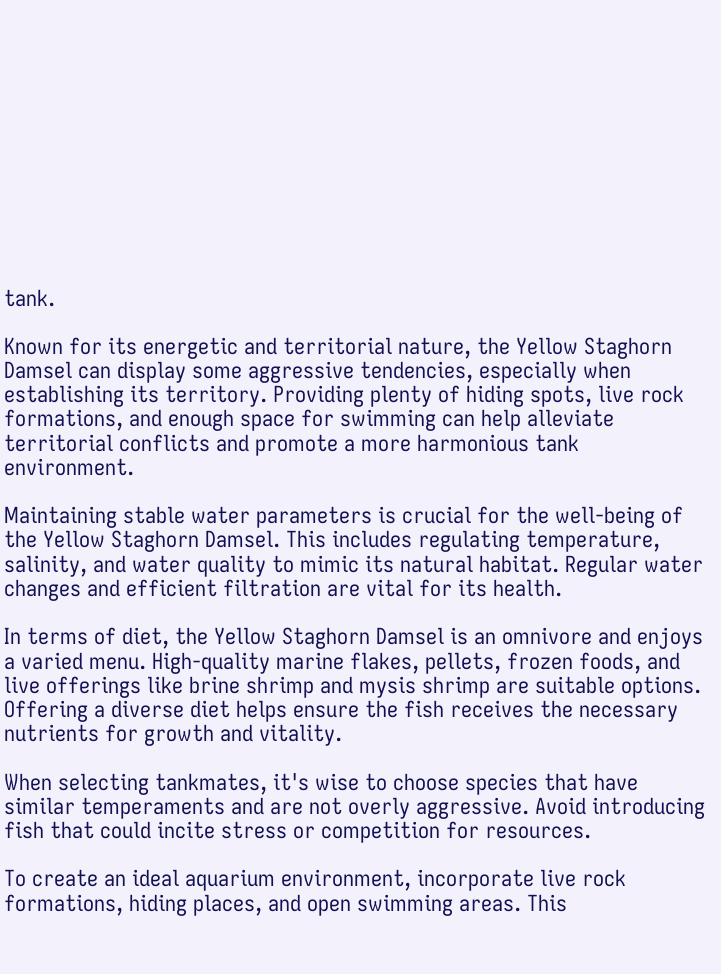tank.

Known for its energetic and territorial nature, the Yellow Staghorn Damsel can display some aggressive tendencies, especially when establishing its territory. Providing plenty of hiding spots, live rock formations, and enough space for swimming can help alleviate territorial conflicts and promote a more harmonious tank environment.

Maintaining stable water parameters is crucial for the well-being of the Yellow Staghorn Damsel. This includes regulating temperature, salinity, and water quality to mimic its natural habitat. Regular water changes and efficient filtration are vital for its health.

In terms of diet, the Yellow Staghorn Damsel is an omnivore and enjoys a varied menu. High-quality marine flakes, pellets, frozen foods, and live offerings like brine shrimp and mysis shrimp are suitable options. Offering a diverse diet helps ensure the fish receives the necessary nutrients for growth and vitality.

When selecting tankmates, it's wise to choose species that have similar temperaments and are not overly aggressive. Avoid introducing fish that could incite stress or competition for resources.

To create an ideal aquarium environment, incorporate live rock formations, hiding places, and open swimming areas. This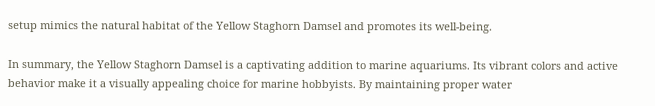setup mimics the natural habitat of the Yellow Staghorn Damsel and promotes its well-being.

In summary, the Yellow Staghorn Damsel is a captivating addition to marine aquariums. Its vibrant colors and active behavior make it a visually appealing choice for marine hobbyists. By maintaining proper water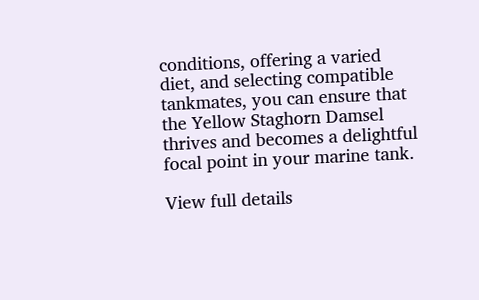conditions, offering a varied diet, and selecting compatible tankmates, you can ensure that the Yellow Staghorn Damsel thrives and becomes a delightful focal point in your marine tank.

View full details